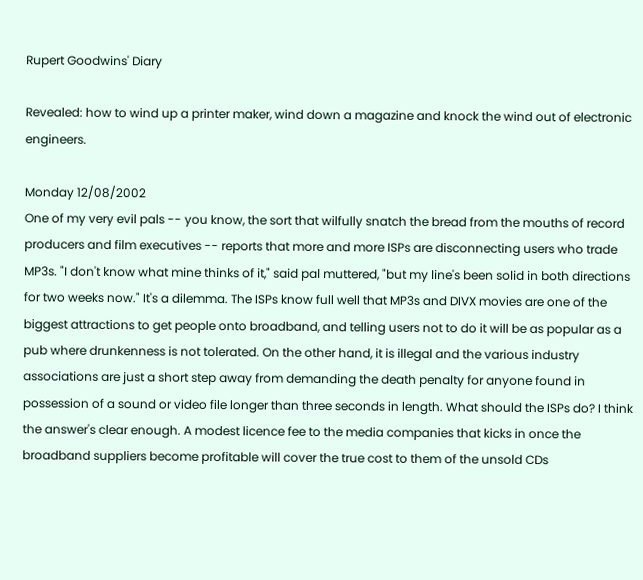Rupert Goodwins' Diary

Revealed: how to wind up a printer maker, wind down a magazine and knock the wind out of electronic engineers.

Monday 12/08/2002
One of my very evil pals -- you know, the sort that wilfully snatch the bread from the mouths of record producers and film executives -- reports that more and more ISPs are disconnecting users who trade MP3s. "I don't know what mine thinks of it," said pal muttered, "but my line's been solid in both directions for two weeks now." It's a dilemma. The ISPs know full well that MP3s and DIVX movies are one of the biggest attractions to get people onto broadband, and telling users not to do it will be as popular as a pub where drunkenness is not tolerated. On the other hand, it is illegal and the various industry associations are just a short step away from demanding the death penalty for anyone found in possession of a sound or video file longer than three seconds in length. What should the ISPs do? I think the answer's clear enough. A modest licence fee to the media companies that kicks in once the broadband suppliers become profitable will cover the true cost to them of the unsold CDs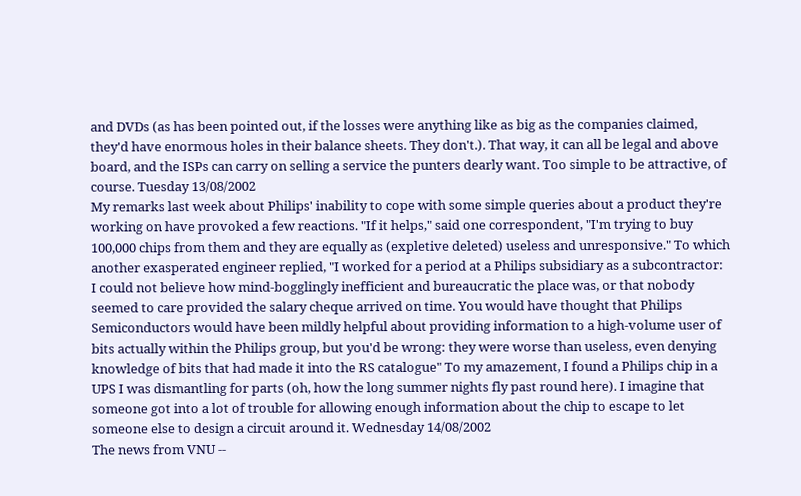and DVDs (as has been pointed out, if the losses were anything like as big as the companies claimed, they'd have enormous holes in their balance sheets. They don't.). That way, it can all be legal and above board, and the ISPs can carry on selling a service the punters dearly want. Too simple to be attractive, of course. Tuesday 13/08/2002
My remarks last week about Philips' inability to cope with some simple queries about a product they're working on have provoked a few reactions. "If it helps," said one correspondent, "I'm trying to buy 100,000 chips from them and they are equally as (expletive deleted) useless and unresponsive." To which another exasperated engineer replied, "I worked for a period at a Philips subsidiary as a subcontractor: I could not believe how mind-bogglingly inefficient and bureaucratic the place was, or that nobody seemed to care provided the salary cheque arrived on time. You would have thought that Philips Semiconductors would have been mildly helpful about providing information to a high-volume user of bits actually within the Philips group, but you'd be wrong: they were worse than useless, even denying knowledge of bits that had made it into the RS catalogue" To my amazement, I found a Philips chip in a UPS I was dismantling for parts (oh, how the long summer nights fly past round here). I imagine that someone got into a lot of trouble for allowing enough information about the chip to escape to let someone else to design a circuit around it. Wednesday 14/08/2002
The news from VNU --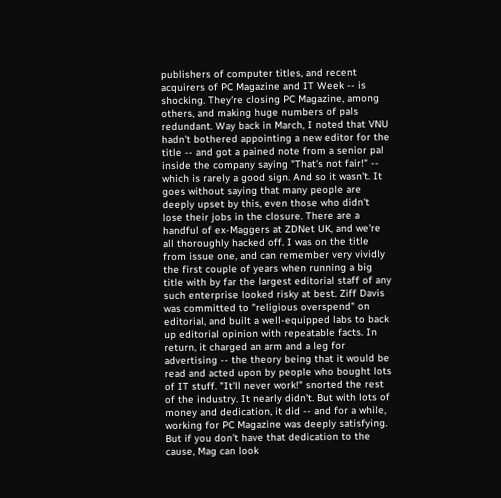publishers of computer titles, and recent acquirers of PC Magazine and IT Week -- is shocking. They're closing PC Magazine, among others, and making huge numbers of pals redundant. Way back in March, I noted that VNU hadn't bothered appointing a new editor for the title -- and got a pained note from a senior pal inside the company saying "That's not fair!" -- which is rarely a good sign. And so it wasn't. It goes without saying that many people are deeply upset by this, even those who didn't lose their jobs in the closure. There are a handful of ex-Maggers at ZDNet UK, and we're all thoroughly hacked off. I was on the title from issue one, and can remember very vividly the first couple of years when running a big title with by far the largest editorial staff of any such enterprise looked risky at best. Ziff Davis was committed to "religious overspend" on editorial, and built a well-equipped labs to back up editorial opinion with repeatable facts. In return, it charged an arm and a leg for advertising -- the theory being that it would be read and acted upon by people who bought lots of IT stuff. "It'll never work!" snorted the rest of the industry. It nearly didn't. But with lots of money and dedication, it did -- and for a while, working for PC Magazine was deeply satisfying. But if you don't have that dedication to the cause, Mag can look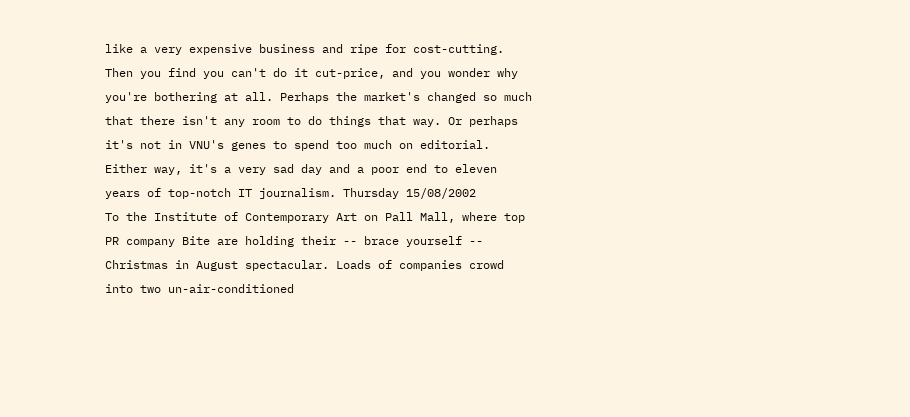like a very expensive business and ripe for cost-cutting. Then you find you can't do it cut-price, and you wonder why you're bothering at all. Perhaps the market's changed so much that there isn't any room to do things that way. Or perhaps it's not in VNU's genes to spend too much on editorial. Either way, it's a very sad day and a poor end to eleven years of top-notch IT journalism. Thursday 15/08/2002
To the Institute of Contemporary Art on Pall Mall, where top PR company Bite are holding their -- brace yourself -- Christmas in August spectacular. Loads of companies crowd into two un-air-conditioned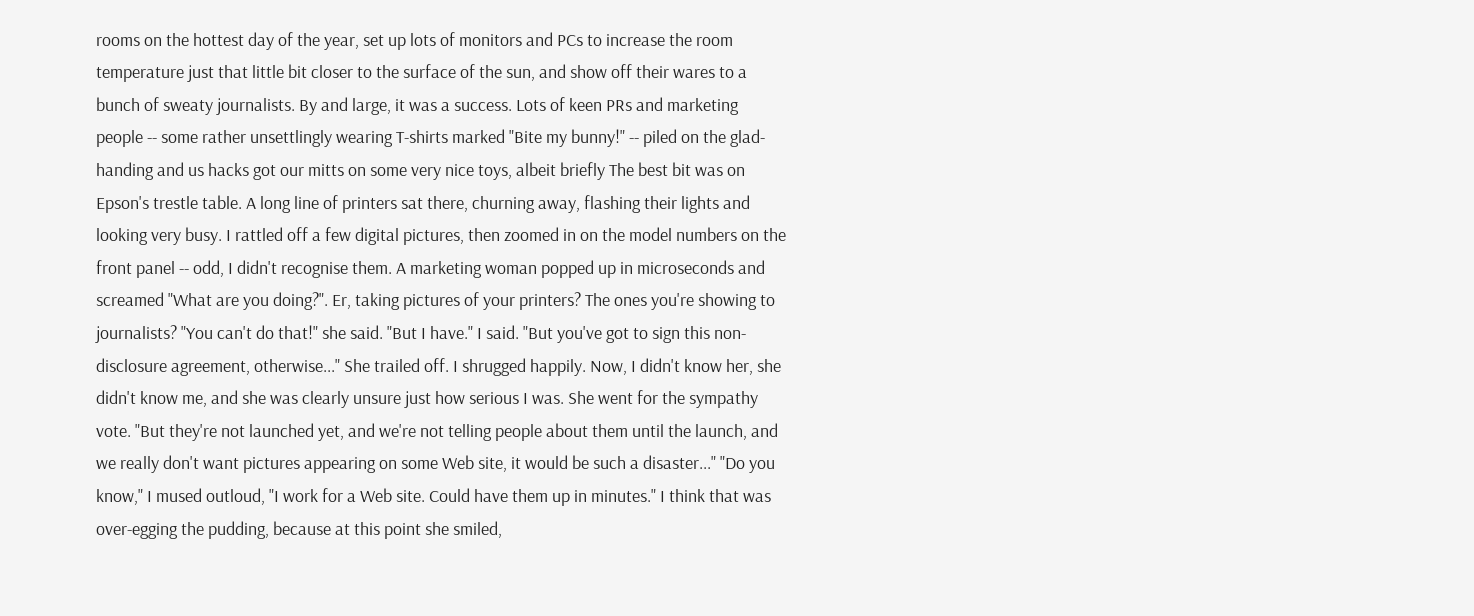rooms on the hottest day of the year, set up lots of monitors and PCs to increase the room temperature just that little bit closer to the surface of the sun, and show off their wares to a bunch of sweaty journalists. By and large, it was a success. Lots of keen PRs and marketing people -- some rather unsettlingly wearing T-shirts marked "Bite my bunny!" -- piled on the glad-handing and us hacks got our mitts on some very nice toys, albeit briefly The best bit was on Epson's trestle table. A long line of printers sat there, churning away, flashing their lights and looking very busy. I rattled off a few digital pictures, then zoomed in on the model numbers on the front panel -- odd, I didn't recognise them. A marketing woman popped up in microseconds and screamed "What are you doing?". Er, taking pictures of your printers? The ones you're showing to journalists? "You can't do that!" she said. "But I have." I said. "But you've got to sign this non-disclosure agreement, otherwise..." She trailed off. I shrugged happily. Now, I didn't know her, she didn't know me, and she was clearly unsure just how serious I was. She went for the sympathy vote. "But they're not launched yet, and we're not telling people about them until the launch, and we really don't want pictures appearing on some Web site, it would be such a disaster..." "Do you know," I mused outloud, "I work for a Web site. Could have them up in minutes." I think that was over-egging the pudding, because at this point she smiled,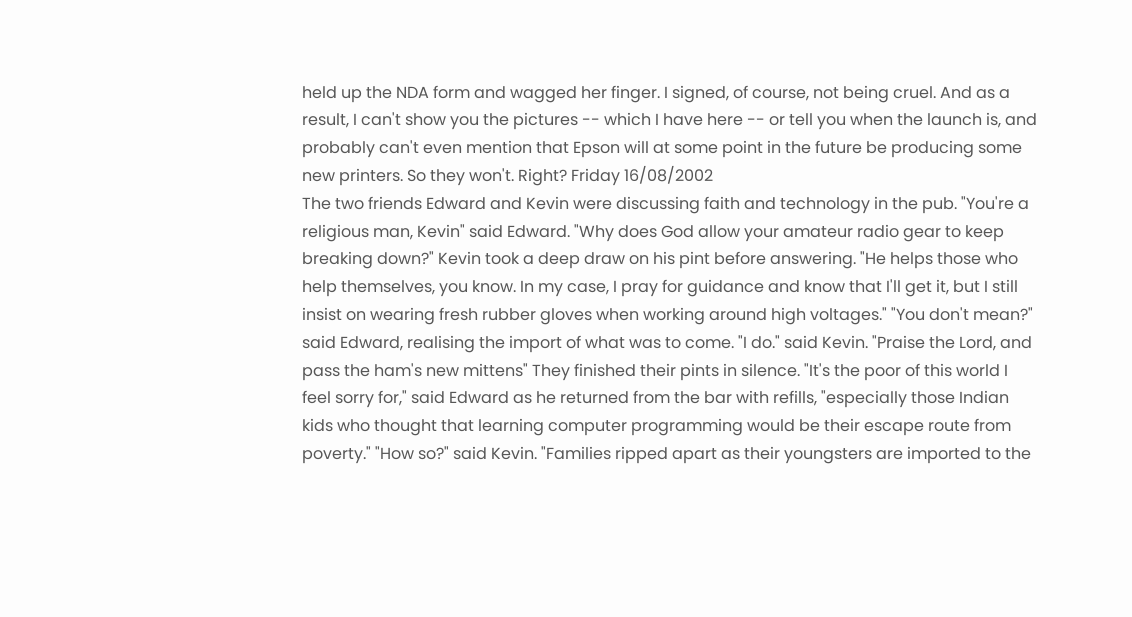held up the NDA form and wagged her finger. I signed, of course, not being cruel. And as a result, I can't show you the pictures -- which I have here -- or tell you when the launch is, and probably can't even mention that Epson will at some point in the future be producing some new printers. So they won't. Right? Friday 16/08/2002
The two friends Edward and Kevin were discussing faith and technology in the pub. "You're a religious man, Kevin" said Edward. "Why does God allow your amateur radio gear to keep breaking down?" Kevin took a deep draw on his pint before answering. "He helps those who help themselves, you know. In my case, I pray for guidance and know that I'll get it, but I still insist on wearing fresh rubber gloves when working around high voltages." "You don't mean?" said Edward, realising the import of what was to come. "I do." said Kevin. "Praise the Lord, and pass the ham's new mittens" They finished their pints in silence. "It's the poor of this world I feel sorry for," said Edward as he returned from the bar with refills, "especially those Indian kids who thought that learning computer programming would be their escape route from poverty." "How so?" said Kevin. "Families ripped apart as their youngsters are imported to the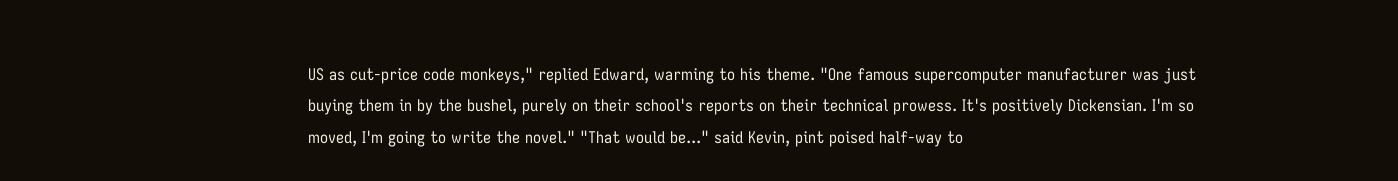US as cut-price code monkeys," replied Edward, warming to his theme. "One famous supercomputer manufacturer was just buying them in by the bushel, purely on their school's reports on their technical prowess. It's positively Dickensian. I'm so moved, I'm going to write the novel." "That would be..." said Kevin, pint poised half-way to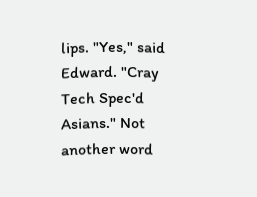lips. "Yes," said Edward. "Cray Tech Spec'd Asians." Not another word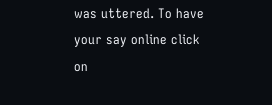was uttered. To have your say online click on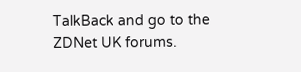TalkBack and go to the ZDNet UK forums.